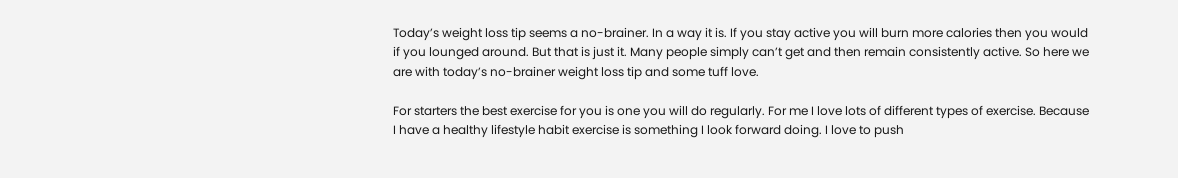Today’s weight loss tip seems a no-brainer. In a way it is. If you stay active you will burn more calories then you would if you lounged around. But that is just it. Many people simply can’t get and then remain consistently active. So here we are with today’s no-brainer weight loss tip and some tuff love.

For starters the best exercise for you is one you will do regularly. For me I love lots of different types of exercise. Because I have a healthy lifestyle habit exercise is something I look forward doing. I love to push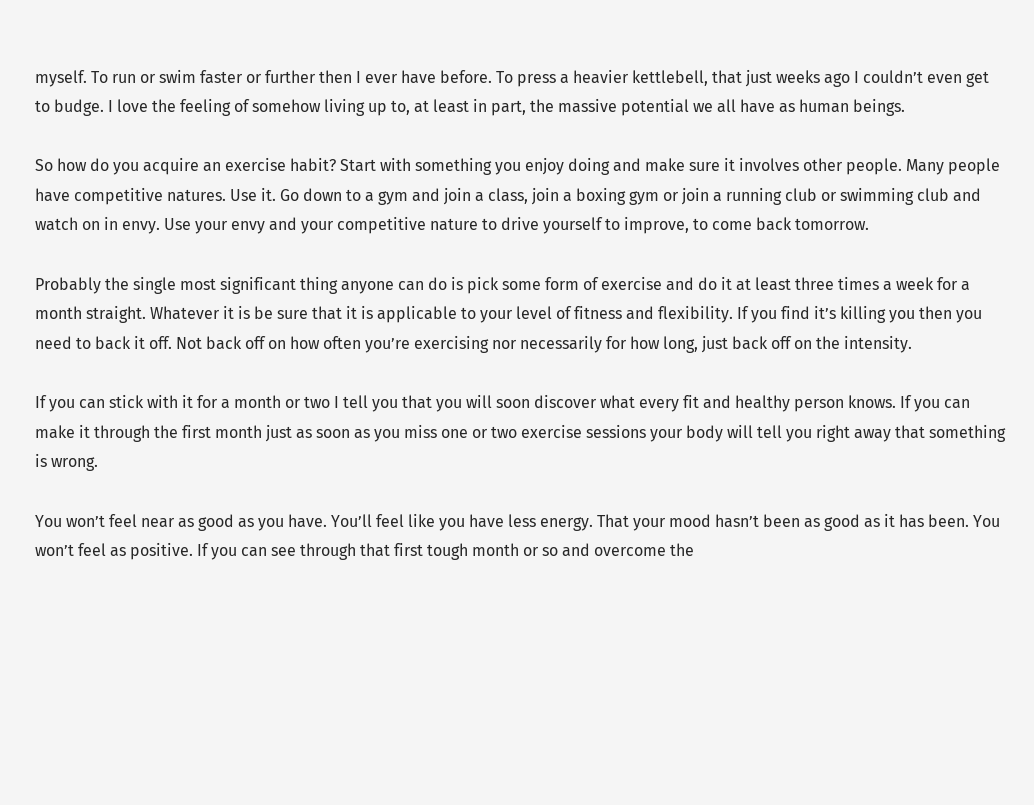myself. To run or swim faster or further then I ever have before. To press a heavier kettlebell, that just weeks ago I couldn’t even get to budge. I love the feeling of somehow living up to, at least in part, the massive potential we all have as human beings.

So how do you acquire an exercise habit? Start with something you enjoy doing and make sure it involves other people. Many people have competitive natures. Use it. Go down to a gym and join a class, join a boxing gym or join a running club or swimming club and watch on in envy. Use your envy and your competitive nature to drive yourself to improve, to come back tomorrow.

Probably the single most significant thing anyone can do is pick some form of exercise and do it at least three times a week for a month straight. Whatever it is be sure that it is applicable to your level of fitness and flexibility. If you find it’s killing you then you need to back it off. Not back off on how often you’re exercising nor necessarily for how long, just back off on the intensity.

If you can stick with it for a month or two I tell you that you will soon discover what every fit and healthy person knows. If you can make it through the first month just as soon as you miss one or two exercise sessions your body will tell you right away that something is wrong.

You won’t feel near as good as you have. You’ll feel like you have less energy. That your mood hasn’t been as good as it has been. You won’t feel as positive. If you can see through that first tough month or so and overcome the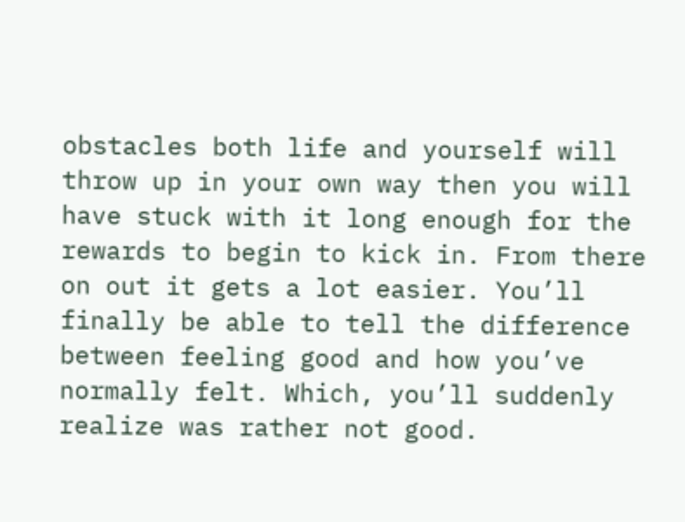obstacles both life and yourself will throw up in your own way then you will have stuck with it long enough for the rewards to begin to kick in. From there on out it gets a lot easier. You’ll finally be able to tell the difference between feeling good and how you’ve normally felt. Which, you’ll suddenly realize was rather not good.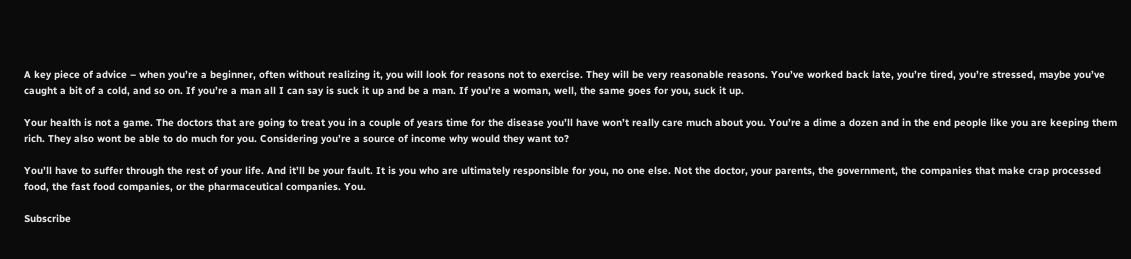A key piece of advice – when you’re a beginner, often without realizing it, you will look for reasons not to exercise. They will be very reasonable reasons. You’ve worked back late, you’re tired, you’re stressed, maybe you’ve caught a bit of a cold, and so on. If you’re a man all I can say is suck it up and be a man. If you’re a woman, well, the same goes for you, suck it up.

Your health is not a game. The doctors that are going to treat you in a couple of years time for the disease you’ll have won’t really care much about you. You’re a dime a dozen and in the end people like you are keeping them rich. They also wont be able to do much for you. Considering you’re a source of income why would they want to?

You’ll have to suffer through the rest of your life. And it’ll be your fault. It is you who are ultimately responsible for you, no one else. Not the doctor, your parents, the government, the companies that make crap processed food, the fast food companies, or the pharmaceutical companies. You.

Subscribe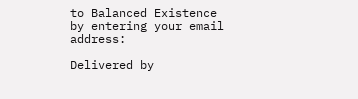to Balanced Existence by entering your email address:

Delivered by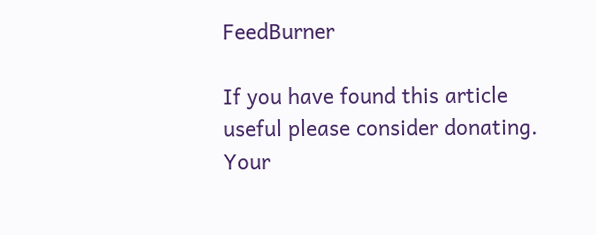FeedBurner

If you have found this article useful please consider donating. Your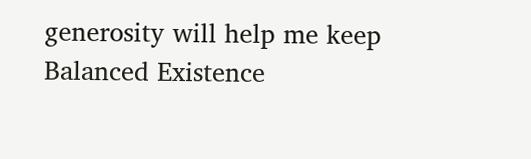generosity will help me keep Balanced Existence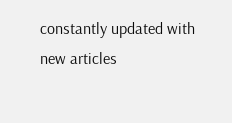constantly updated with new articles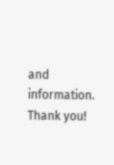and information. Thank you!